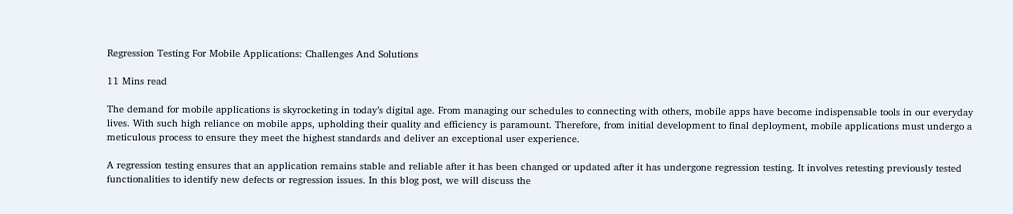Regression Testing For Mobile Applications: Challenges And Solutions

11 Mins read

The demand for mobile applications is skyrocketing in today’s digital age. From managing our schedules to connecting with others, mobile apps have become indispensable tools in our everyday lives. With such high reliance on mobile apps, upholding their quality and efficiency is paramount. Therefore, from initial development to final deployment, mobile applications must undergo a meticulous process to ensure they meet the highest standards and deliver an exceptional user experience.

A regression testing ensures that an application remains stable and reliable after it has been changed or updated after it has undergone regression testing. It involves retesting previously tested functionalities to identify new defects or regression issues. In this blog post, we will discuss the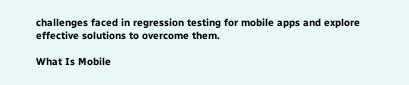challenges faced in regression testing for mobile apps and explore effective solutions to overcome them.

What Is Mobile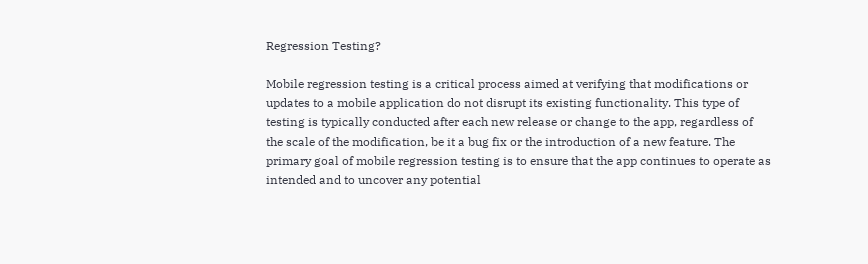Regression Testing?

Mobile regression testing is a critical process aimed at verifying that modifications or updates to a mobile application do not disrupt its existing functionality. This type of testing is typically conducted after each new release or change to the app, regardless of the scale of the modification, be it a bug fix or the introduction of a new feature. The primary goal of mobile regression testing is to ensure that the app continues to operate as intended and to uncover any potential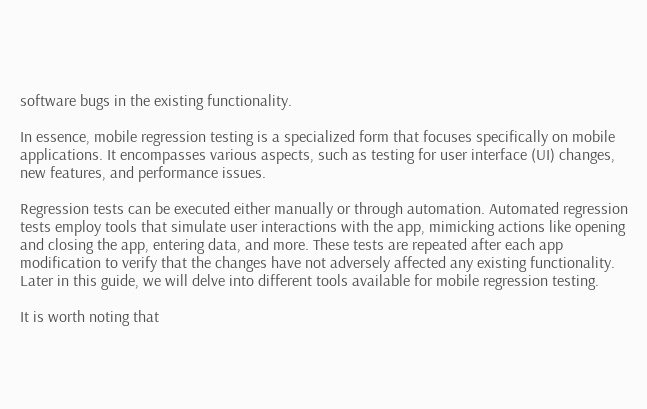software bugs in the existing functionality.

In essence, mobile regression testing is a specialized form that focuses specifically on mobile applications. It encompasses various aspects, such as testing for user interface (UI) changes, new features, and performance issues.

Regression tests can be executed either manually or through automation. Automated regression tests employ tools that simulate user interactions with the app, mimicking actions like opening and closing the app, entering data, and more. These tests are repeated after each app modification to verify that the changes have not adversely affected any existing functionality. Later in this guide, we will delve into different tools available for mobile regression testing.

It is worth noting that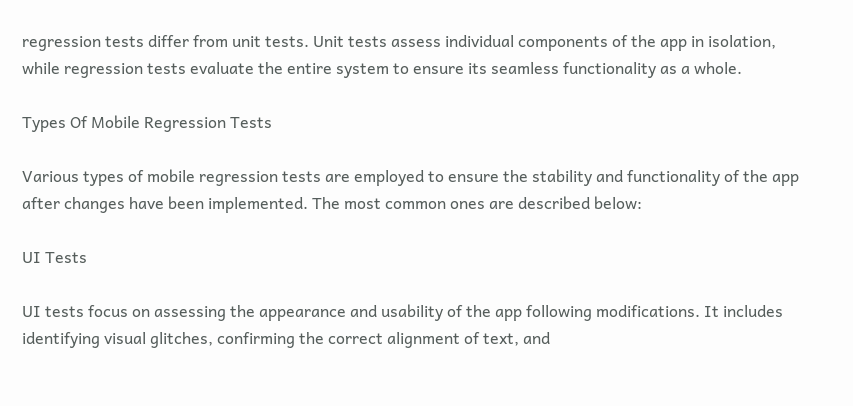regression tests differ from unit tests. Unit tests assess individual components of the app in isolation, while regression tests evaluate the entire system to ensure its seamless functionality as a whole.

Types Of Mobile Regression Tests

Various types of mobile regression tests are employed to ensure the stability and functionality of the app after changes have been implemented. The most common ones are described below:

UI Tests

UI tests focus on assessing the appearance and usability of the app following modifications. It includes identifying visual glitches, confirming the correct alignment of text, and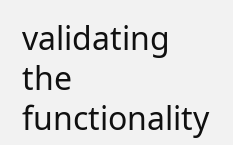validating the functionality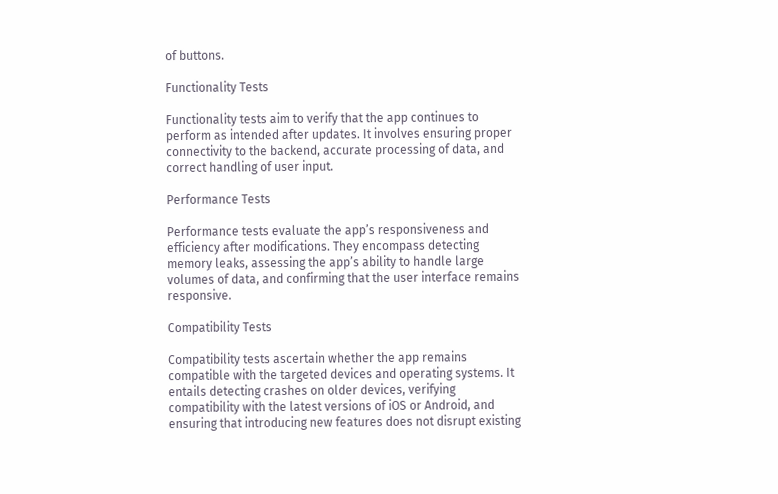of buttons.

Functionality Tests

Functionality tests aim to verify that the app continues to perform as intended after updates. It involves ensuring proper connectivity to the backend, accurate processing of data, and correct handling of user input.

Performance Tests

Performance tests evaluate the app’s responsiveness and efficiency after modifications. They encompass detecting memory leaks, assessing the app’s ability to handle large volumes of data, and confirming that the user interface remains responsive.

Compatibility Tests

Compatibility tests ascertain whether the app remains compatible with the targeted devices and operating systems. It entails detecting crashes on older devices, verifying compatibility with the latest versions of iOS or Android, and ensuring that introducing new features does not disrupt existing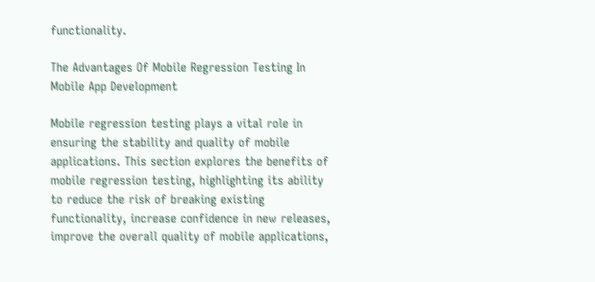functionality.

The Advantages Of Mobile Regression Testing In Mobile App Development

Mobile regression testing plays a vital role in ensuring the stability and quality of mobile applications. This section explores the benefits of mobile regression testing, highlighting its ability to reduce the risk of breaking existing functionality, increase confidence in new releases, improve the overall quality of mobile applications,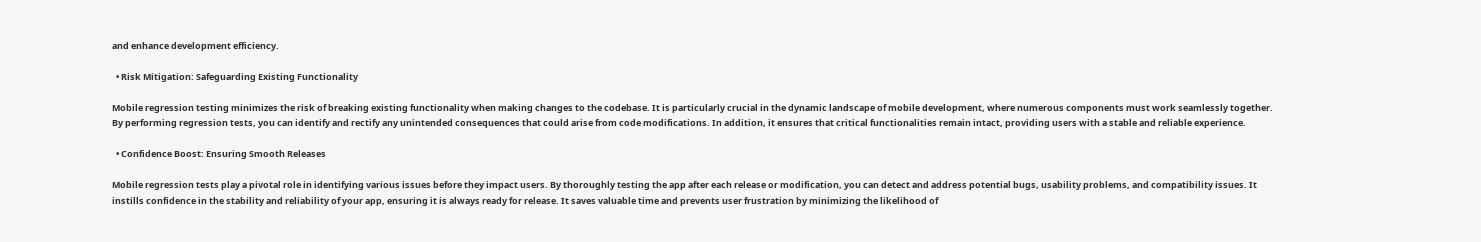and enhance development efficiency.

  • Risk Mitigation: Safeguarding Existing Functionality

Mobile regression testing minimizes the risk of breaking existing functionality when making changes to the codebase. It is particularly crucial in the dynamic landscape of mobile development, where numerous components must work seamlessly together. By performing regression tests, you can identify and rectify any unintended consequences that could arise from code modifications. In addition, it ensures that critical functionalities remain intact, providing users with a stable and reliable experience.

  • Confidence Boost: Ensuring Smooth Releases

Mobile regression tests play a pivotal role in identifying various issues before they impact users. By thoroughly testing the app after each release or modification, you can detect and address potential bugs, usability problems, and compatibility issues. It instills confidence in the stability and reliability of your app, ensuring it is always ready for release. It saves valuable time and prevents user frustration by minimizing the likelihood of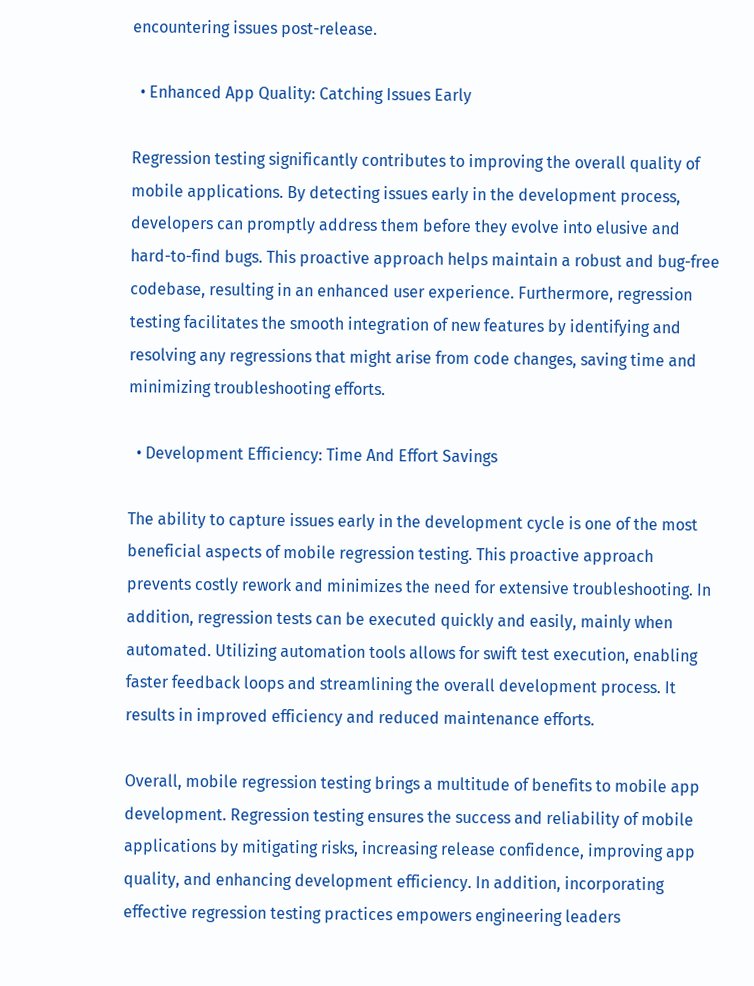encountering issues post-release.

  • Enhanced App Quality: Catching Issues Early

Regression testing significantly contributes to improving the overall quality of mobile applications. By detecting issues early in the development process, developers can promptly address them before they evolve into elusive and hard-to-find bugs. This proactive approach helps maintain a robust and bug-free codebase, resulting in an enhanced user experience. Furthermore, regression testing facilitates the smooth integration of new features by identifying and resolving any regressions that might arise from code changes, saving time and minimizing troubleshooting efforts.

  • Development Efficiency: Time And Effort Savings

The ability to capture issues early in the development cycle is one of the most beneficial aspects of mobile regression testing. This proactive approach prevents costly rework and minimizes the need for extensive troubleshooting. In addition, regression tests can be executed quickly and easily, mainly when automated. Utilizing automation tools allows for swift test execution, enabling faster feedback loops and streamlining the overall development process. It results in improved efficiency and reduced maintenance efforts.

Overall, mobile regression testing brings a multitude of benefits to mobile app development. Regression testing ensures the success and reliability of mobile applications by mitigating risks, increasing release confidence, improving app quality, and enhancing development efficiency. In addition, incorporating effective regression testing practices empowers engineering leaders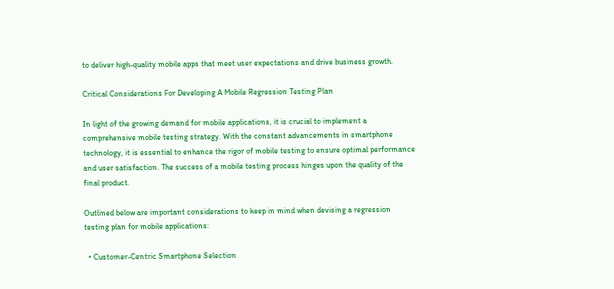to deliver high-quality mobile apps that meet user expectations and drive business growth.

Critical Considerations For Developing A Mobile Regression Testing Plan

In light of the growing demand for mobile applications, it is crucial to implement a comprehensive mobile testing strategy. With the constant advancements in smartphone technology, it is essential to enhance the rigor of mobile testing to ensure optimal performance and user satisfaction. The success of a mobile testing process hinges upon the quality of the final product.

Outlined below are important considerations to keep in mind when devising a regression testing plan for mobile applications:

  • Customer-Centric Smartphone Selection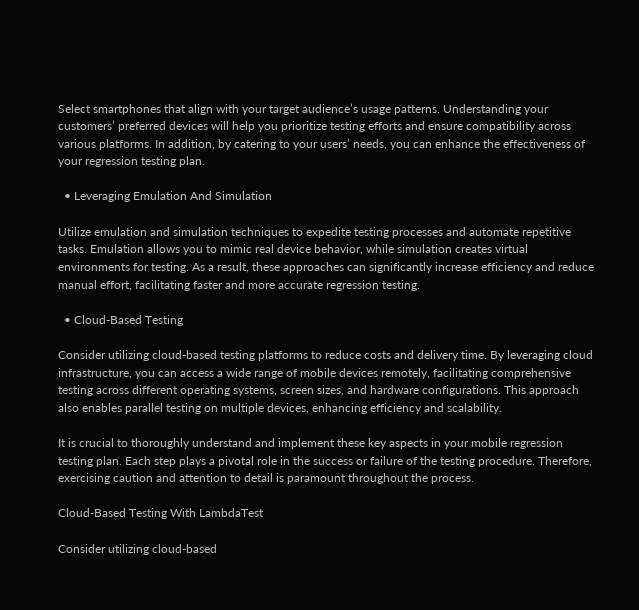Select smartphones that align with your target audience’s usage patterns. Understanding your customers’ preferred devices will help you prioritize testing efforts and ensure compatibility across various platforms. In addition, by catering to your users’ needs, you can enhance the effectiveness of your regression testing plan.

  • Leveraging Emulation And Simulation

Utilize emulation and simulation techniques to expedite testing processes and automate repetitive tasks. Emulation allows you to mimic real device behavior, while simulation creates virtual environments for testing. As a result, these approaches can significantly increase efficiency and reduce manual effort, facilitating faster and more accurate regression testing.

  • Cloud-Based Testing

Consider utilizing cloud-based testing platforms to reduce costs and delivery time. By leveraging cloud infrastructure, you can access a wide range of mobile devices remotely, facilitating comprehensive testing across different operating systems, screen sizes, and hardware configurations. This approach also enables parallel testing on multiple devices, enhancing efficiency and scalability.

It is crucial to thoroughly understand and implement these key aspects in your mobile regression testing plan. Each step plays a pivotal role in the success or failure of the testing procedure. Therefore, exercising caution and attention to detail is paramount throughout the process.

Cloud-Based Testing With LambdaTest

Consider utilizing cloud-based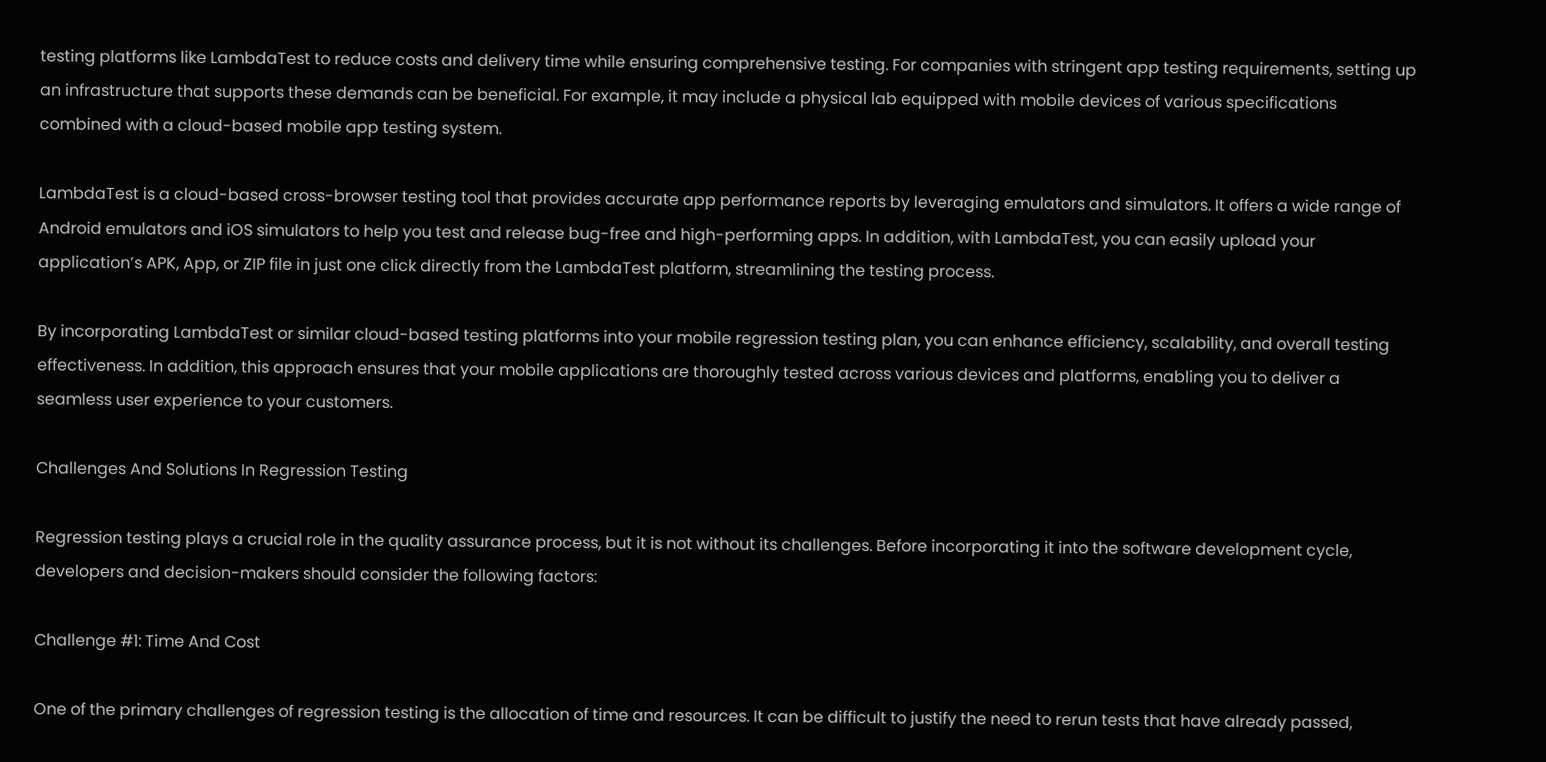testing platforms like LambdaTest to reduce costs and delivery time while ensuring comprehensive testing. For companies with stringent app testing requirements, setting up an infrastructure that supports these demands can be beneficial. For example, it may include a physical lab equipped with mobile devices of various specifications combined with a cloud-based mobile app testing system.

LambdaTest is a cloud-based cross-browser testing tool that provides accurate app performance reports by leveraging emulators and simulators. It offers a wide range of Android emulators and iOS simulators to help you test and release bug-free and high-performing apps. In addition, with LambdaTest, you can easily upload your application’s APK, App, or ZIP file in just one click directly from the LambdaTest platform, streamlining the testing process.

By incorporating LambdaTest or similar cloud-based testing platforms into your mobile regression testing plan, you can enhance efficiency, scalability, and overall testing effectiveness. In addition, this approach ensures that your mobile applications are thoroughly tested across various devices and platforms, enabling you to deliver a seamless user experience to your customers.

Challenges And Solutions In Regression Testing

Regression testing plays a crucial role in the quality assurance process, but it is not without its challenges. Before incorporating it into the software development cycle, developers and decision-makers should consider the following factors:

Challenge #1: Time And Cost

One of the primary challenges of regression testing is the allocation of time and resources. It can be difficult to justify the need to rerun tests that have already passed,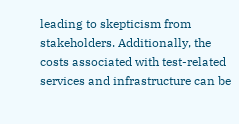leading to skepticism from stakeholders. Additionally, the costs associated with test-related services and infrastructure can be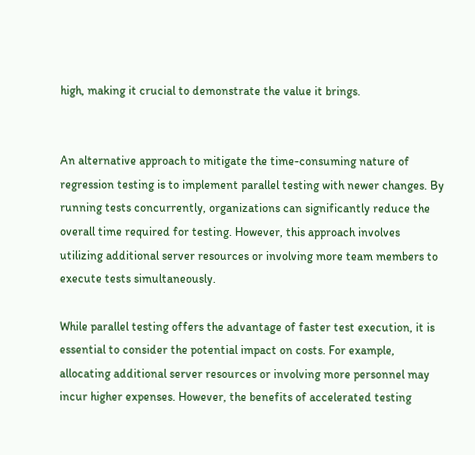high, making it crucial to demonstrate the value it brings.


An alternative approach to mitigate the time-consuming nature of regression testing is to implement parallel testing with newer changes. By running tests concurrently, organizations can significantly reduce the overall time required for testing. However, this approach involves utilizing additional server resources or involving more team members to execute tests simultaneously.

While parallel testing offers the advantage of faster test execution, it is essential to consider the potential impact on costs. For example, allocating additional server resources or involving more personnel may incur higher expenses. However, the benefits of accelerated testing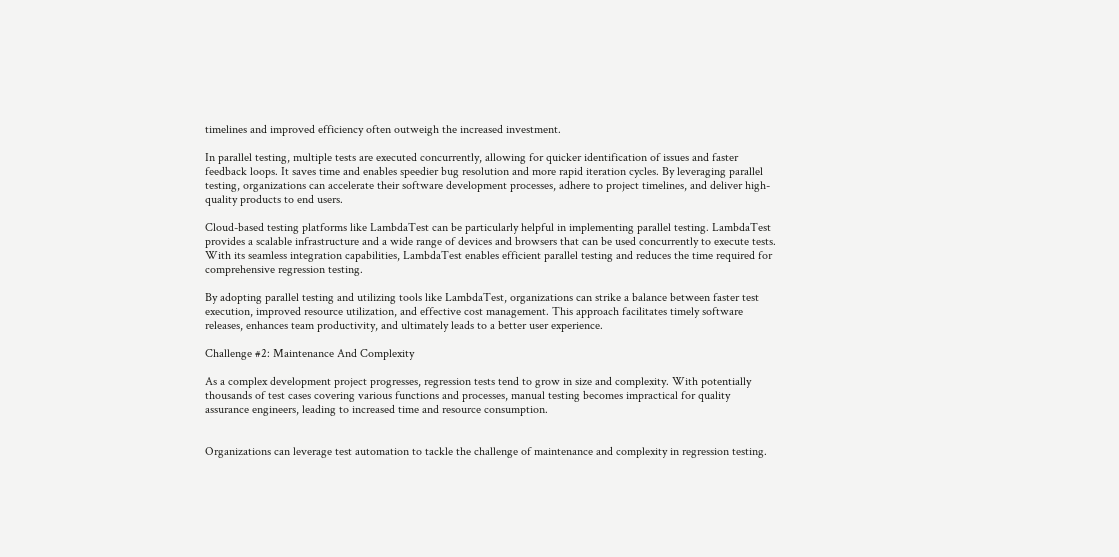timelines and improved efficiency often outweigh the increased investment.

In parallel testing, multiple tests are executed concurrently, allowing for quicker identification of issues and faster feedback loops. It saves time and enables speedier bug resolution and more rapid iteration cycles. By leveraging parallel testing, organizations can accelerate their software development processes, adhere to project timelines, and deliver high-quality products to end users.

Cloud-based testing platforms like LambdaTest can be particularly helpful in implementing parallel testing. LambdaTest provides a scalable infrastructure and a wide range of devices and browsers that can be used concurrently to execute tests. With its seamless integration capabilities, LambdaTest enables efficient parallel testing and reduces the time required for comprehensive regression testing.

By adopting parallel testing and utilizing tools like LambdaTest, organizations can strike a balance between faster test execution, improved resource utilization, and effective cost management. This approach facilitates timely software releases, enhances team productivity, and ultimately leads to a better user experience.

Challenge #2: Maintenance And Complexity

As a complex development project progresses, regression tests tend to grow in size and complexity. With potentially thousands of test cases covering various functions and processes, manual testing becomes impractical for quality assurance engineers, leading to increased time and resource consumption.


Organizations can leverage test automation to tackle the challenge of maintenance and complexity in regression testing.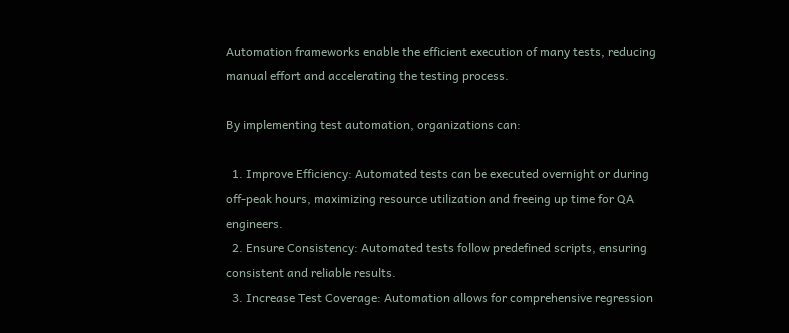Automation frameworks enable the efficient execution of many tests, reducing manual effort and accelerating the testing process.

By implementing test automation, organizations can:

  1. Improve Efficiency: Automated tests can be executed overnight or during off-peak hours, maximizing resource utilization and freeing up time for QA engineers.
  2. Ensure Consistency: Automated tests follow predefined scripts, ensuring consistent and reliable results.
  3. Increase Test Coverage: Automation allows for comprehensive regression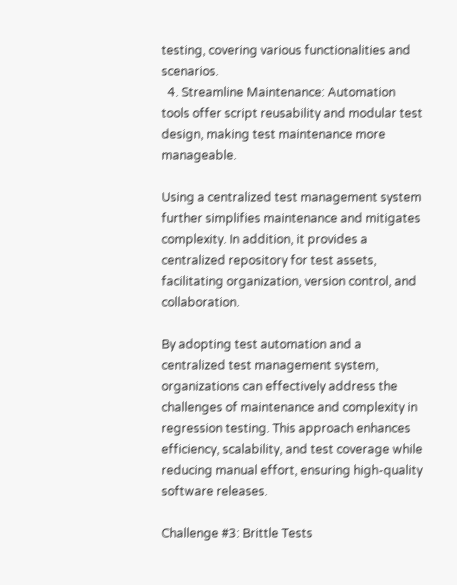testing, covering various functionalities and scenarios.
  4. Streamline Maintenance: Automation tools offer script reusability and modular test design, making test maintenance more manageable.

Using a centralized test management system further simplifies maintenance and mitigates complexity. In addition, it provides a centralized repository for test assets, facilitating organization, version control, and collaboration.

By adopting test automation and a centralized test management system, organizations can effectively address the challenges of maintenance and complexity in regression testing. This approach enhances efficiency, scalability, and test coverage while reducing manual effort, ensuring high-quality software releases.

Challenge #3: Brittle Tests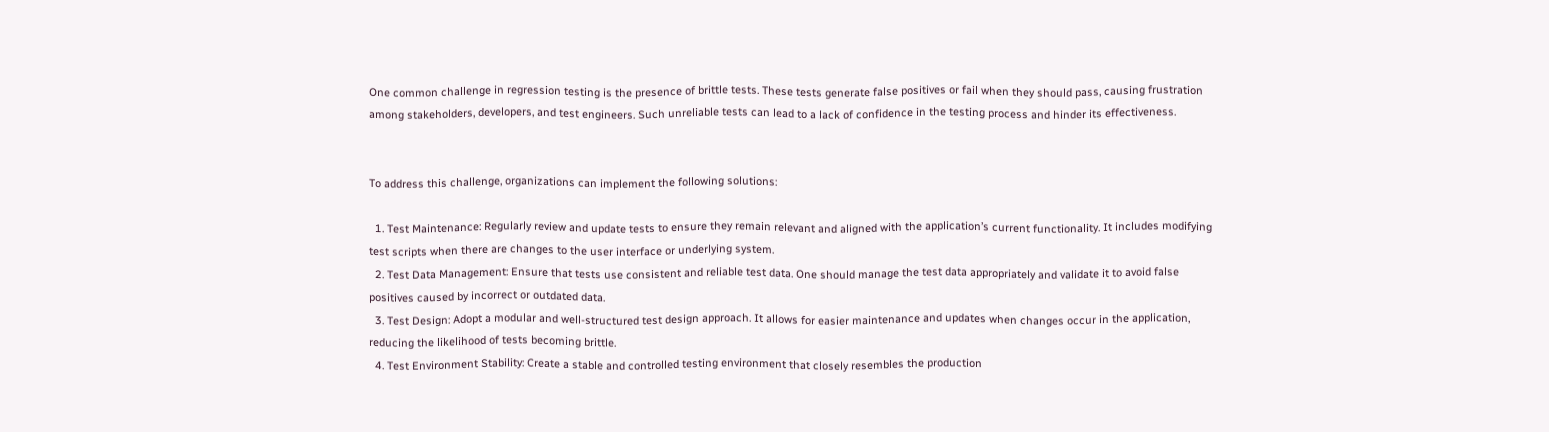One common challenge in regression testing is the presence of brittle tests. These tests generate false positives or fail when they should pass, causing frustration among stakeholders, developers, and test engineers. Such unreliable tests can lead to a lack of confidence in the testing process and hinder its effectiveness.


To address this challenge, organizations can implement the following solutions:

  1. Test Maintenance: Regularly review and update tests to ensure they remain relevant and aligned with the application’s current functionality. It includes modifying test scripts when there are changes to the user interface or underlying system.
  2. Test Data Management: Ensure that tests use consistent and reliable test data. One should manage the test data appropriately and validate it to avoid false positives caused by incorrect or outdated data.
  3. Test Design: Adopt a modular and well-structured test design approach. It allows for easier maintenance and updates when changes occur in the application, reducing the likelihood of tests becoming brittle.
  4. Test Environment Stability: Create a stable and controlled testing environment that closely resembles the production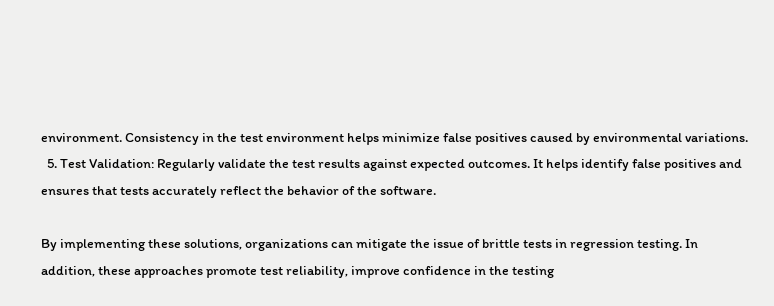environment. Consistency in the test environment helps minimize false positives caused by environmental variations.
  5. Test Validation: Regularly validate the test results against expected outcomes. It helps identify false positives and ensures that tests accurately reflect the behavior of the software.

By implementing these solutions, organizations can mitigate the issue of brittle tests in regression testing. In addition, these approaches promote test reliability, improve confidence in the testing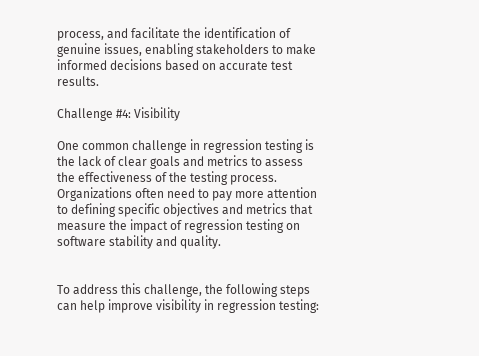process, and facilitate the identification of genuine issues, enabling stakeholders to make informed decisions based on accurate test results.

Challenge #4: Visibility

One common challenge in regression testing is the lack of clear goals and metrics to assess the effectiveness of the testing process. Organizations often need to pay more attention to defining specific objectives and metrics that measure the impact of regression testing on software stability and quality.


To address this challenge, the following steps can help improve visibility in regression testing: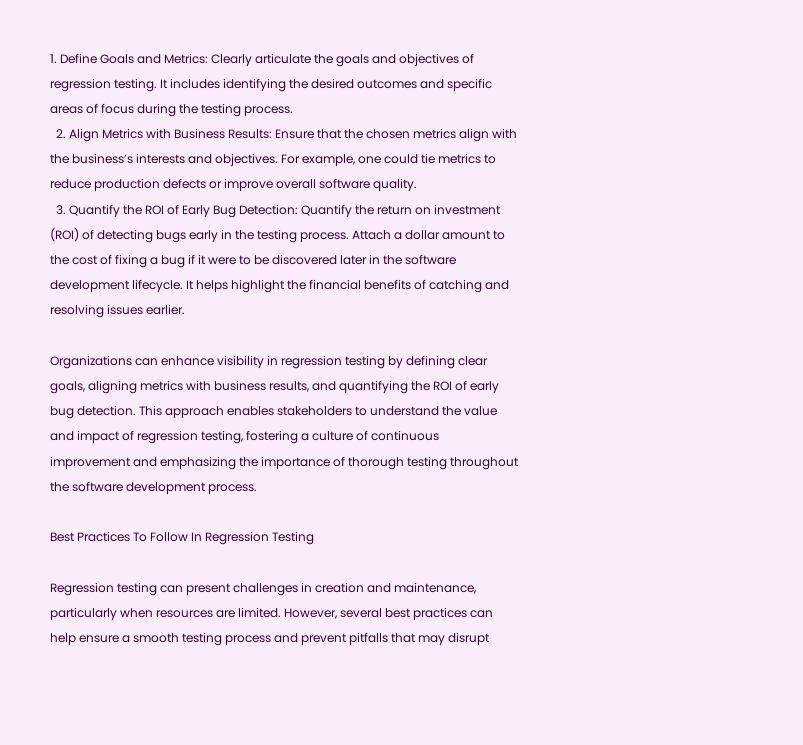1. Define Goals and Metrics: Clearly articulate the goals and objectives of regression testing. It includes identifying the desired outcomes and specific areas of focus during the testing process.
  2. Align Metrics with Business Results: Ensure that the chosen metrics align with the business’s interests and objectives. For example, one could tie metrics to reduce production defects or improve overall software quality.
  3. Quantify the ROI of Early Bug Detection: Quantify the return on investment (ROI) of detecting bugs early in the testing process. Attach a dollar amount to the cost of fixing a bug if it were to be discovered later in the software development lifecycle. It helps highlight the financial benefits of catching and resolving issues earlier.

Organizations can enhance visibility in regression testing by defining clear goals, aligning metrics with business results, and quantifying the ROI of early bug detection. This approach enables stakeholders to understand the value and impact of regression testing, fostering a culture of continuous improvement and emphasizing the importance of thorough testing throughout the software development process.

Best Practices To Follow In Regression Testing

Regression testing can present challenges in creation and maintenance, particularly when resources are limited. However, several best practices can help ensure a smooth testing process and prevent pitfalls that may disrupt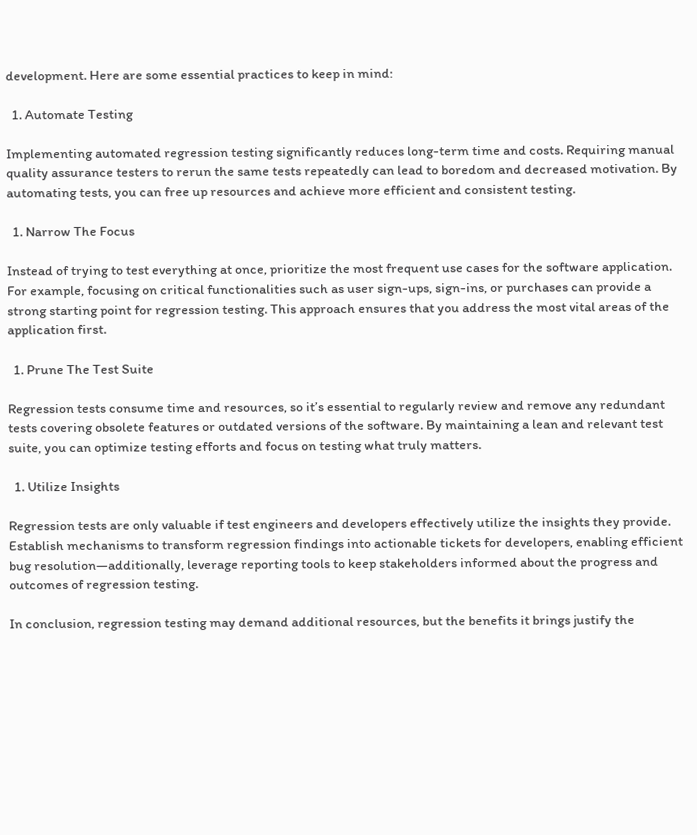development. Here are some essential practices to keep in mind:

  1. Automate Testing

Implementing automated regression testing significantly reduces long-term time and costs. Requiring manual quality assurance testers to rerun the same tests repeatedly can lead to boredom and decreased motivation. By automating tests, you can free up resources and achieve more efficient and consistent testing.

  1. Narrow The Focus

Instead of trying to test everything at once, prioritize the most frequent use cases for the software application. For example, focusing on critical functionalities such as user sign-ups, sign-ins, or purchases can provide a strong starting point for regression testing. This approach ensures that you address the most vital areas of the application first.

  1. Prune The Test Suite

Regression tests consume time and resources, so it’s essential to regularly review and remove any redundant tests covering obsolete features or outdated versions of the software. By maintaining a lean and relevant test suite, you can optimize testing efforts and focus on testing what truly matters.

  1. Utilize Insights

Regression tests are only valuable if test engineers and developers effectively utilize the insights they provide. Establish mechanisms to transform regression findings into actionable tickets for developers, enabling efficient bug resolution—additionally, leverage reporting tools to keep stakeholders informed about the progress and outcomes of regression testing.

In conclusion, regression testing may demand additional resources, but the benefits it brings justify the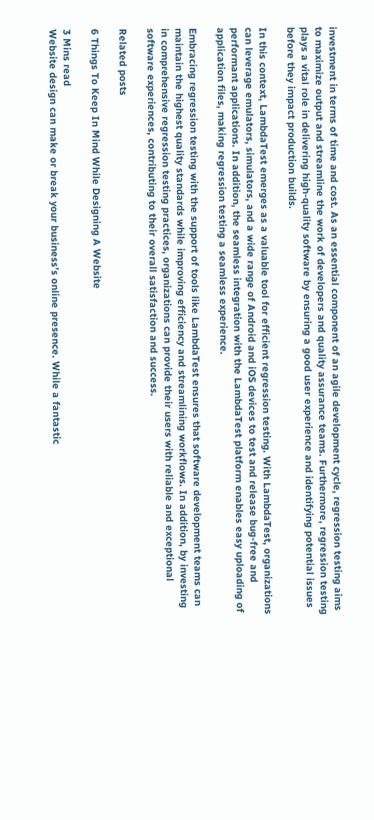investment in terms of time and cost. As an essential component of an agile development cycle, regression testing aims to maximize output and streamline the work of developers and quality assurance teams. Furthermore, regression testing plays a vital role in delivering high-quality software by ensuring a good user experience and identifying potential issues before they impact production builds.

In this context, LambdaTest emerges as a valuable tool for efficient regression testing. With LambdaTest, organizations can leverage emulators, simulators, and a wide range of Android and iOS devices to test and release bug-free and performant applications. In addition, the seamless integration with the LambdaTest platform enables easy uploading of application files, making regression testing a seamless experience.

Embracing regression testing with the support of tools like LambdaTest ensures that software development teams can maintain the highest quality standards while improving efficiency and streamlining workflows. In addition, by investing in comprehensive regression testing practices, organizations can provide their users with reliable and exceptional software experiences, contributing to their overall satisfaction and success.

Related posts

6 Things To Keep In Mind While Designing A Website

3 Mins read
Website design can make or break your business’s online presence. While a fantastic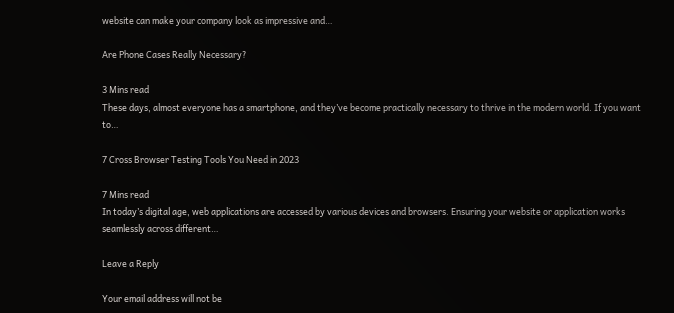website can make your company look as impressive and…

Are Phone Cases Really Necessary?

3 Mins read
These days, almost everyone has a smartphone, and they’ve become practically necessary to thrive in the modern world. If you want to…

7 Cross Browser Testing Tools You Need in 2023

7 Mins read
In today’s digital age, web applications are accessed by various devices and browsers. Ensuring your website or application works seamlessly across different…

Leave a Reply

Your email address will not be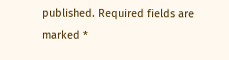published. Required fields are marked *